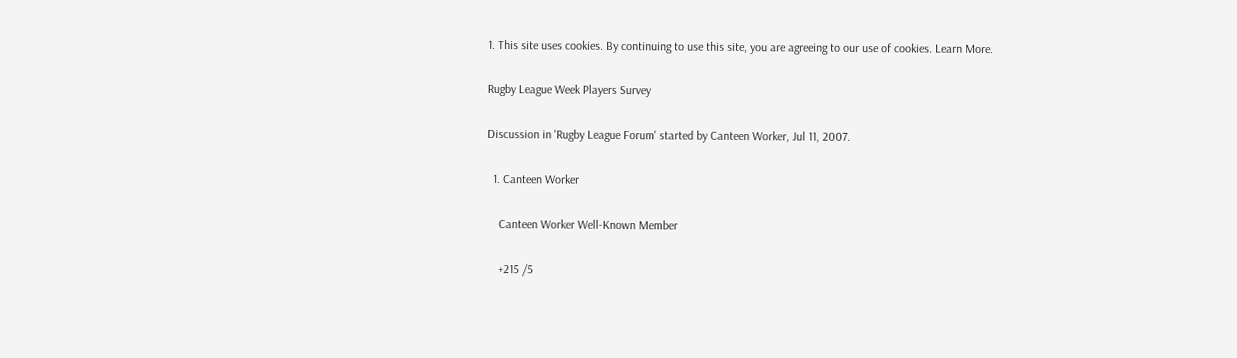1. This site uses cookies. By continuing to use this site, you are agreeing to our use of cookies. Learn More.

Rugby League Week Players Survey

Discussion in 'Rugby League Forum' started by Canteen Worker, Jul 11, 2007.

  1. Canteen Worker

    Canteen Worker Well-Known Member

    +215 /5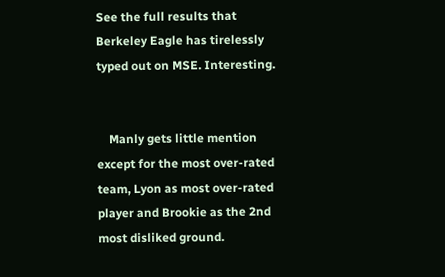See the full results that Berkeley Eagle has tirelessly typed out on MSE. Interesting.


    Manly gets little mention except for the most over-rated team, Lyon as most over-rated player and Brookie as the 2nd most disliked ground.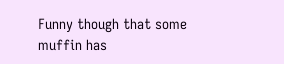Funny though that some muffin has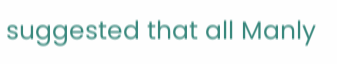suggested that all Manly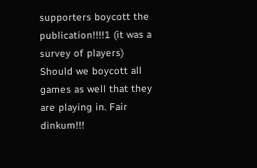supporters boycott the publication!!!!1 (it was a survey of players) Should we boycott all games as well that they are playing in. Fair dinkum!!!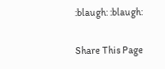:blaugh: :blaugh:

Share This Page